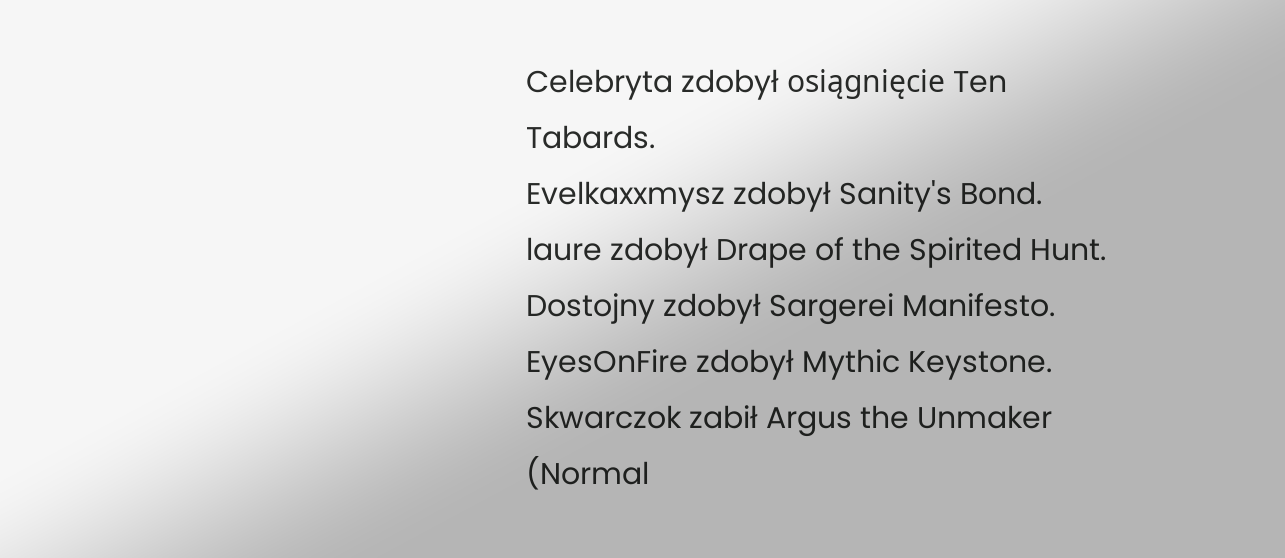Celebryta zdobył osiągnięcie Ten Tabards.
Evelkaxxmysz zdobył Sanity's Bond.
laure zdobył Drape of the Spirited Hunt.
Dostojny zdobył Sargerei Manifesto.
EyesOnFire zdobył Mythic Keystone.
Skwarczok zabił Argus the Unmaker (Normal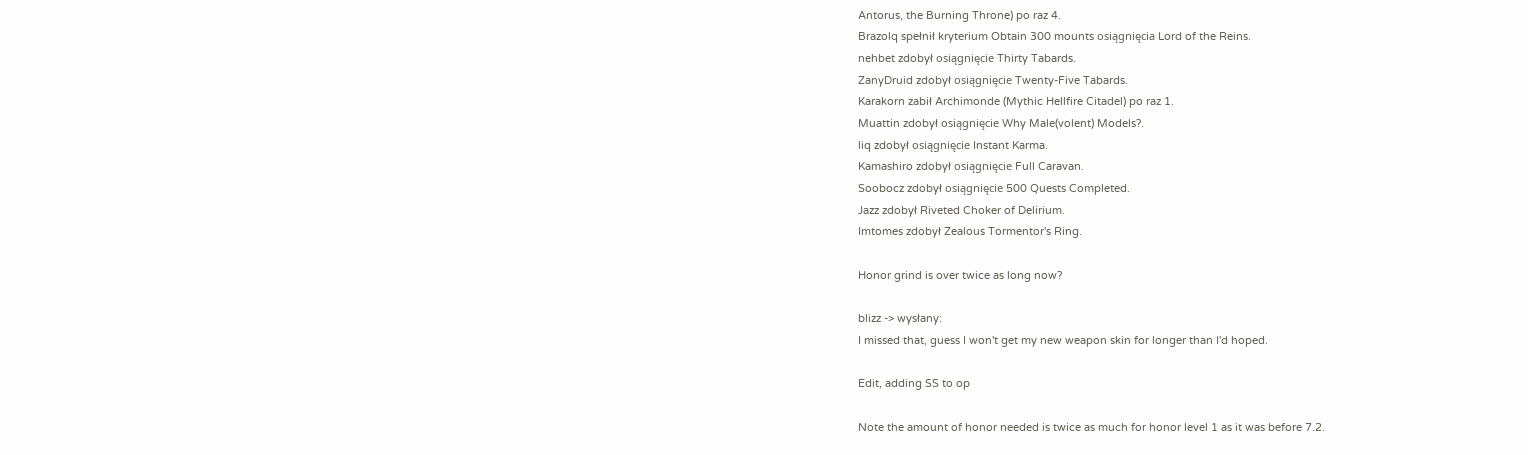Antorus, the Burning Throne) po raz 4.
Brazolq spełnił kryterium Obtain 300 mounts osiągnięcia Lord of the Reins.
nehbet zdobył osiągnięcie Thirty Tabards.
ZanyDruid zdobył osiągnięcie Twenty-Five Tabards.
Karakorn zabił Archimonde (Mythic Hellfire Citadel) po raz 1.
Muattin zdobył osiągnięcie Why Male(volent) Models?.
liq zdobył osiągnięcie Instant Karma.
Kamashiro zdobył osiągnięcie Full Caravan.
Soobocz zdobył osiągnięcie 500 Quests Completed.
Jazz zdobył Riveted Choker of Delirium.
Imtomes zdobył Zealous Tormentor's Ring.

Honor grind is over twice as long now?

blizz -> wysłany:
I missed that, guess I won't get my new weapon skin for longer than I'd hoped.

Edit, adding SS to op

Note the amount of honor needed is twice as much for honor level 1 as it was before 7.2.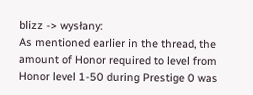blizz -> wysłany:
As mentioned earlier in the thread, the amount of Honor required to level from Honor level 1-50 during Prestige 0 was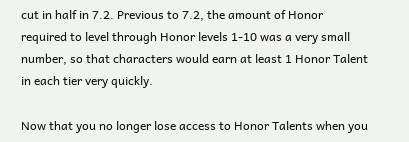cut in half in 7.2. Previous to 7.2, the amount of Honor required to level through Honor levels 1-10 was a very small number, so that characters would earn at least 1 Honor Talent in each tier very quickly.

Now that you no longer lose access to Honor Talents when you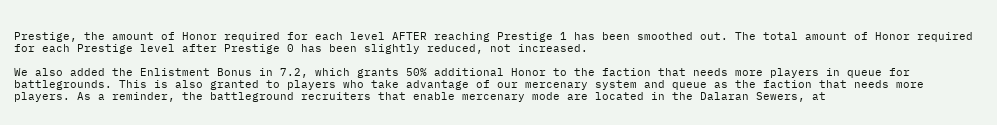Prestige, the amount of Honor required for each level AFTER reaching Prestige 1 has been smoothed out. The total amount of Honor required for each Prestige level after Prestige 0 has been slightly reduced, not increased.

We also added the Enlistment Bonus in 7.2, which grants 50% additional Honor to the faction that needs more players in queue for battlegrounds. This is also granted to players who take advantage of our mercenary system and queue as the faction that needs more players. As a reminder, the battleground recruiters that enable mercenary mode are located in the Dalaran Sewers, at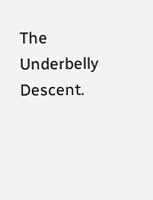The Underbelly Descent.